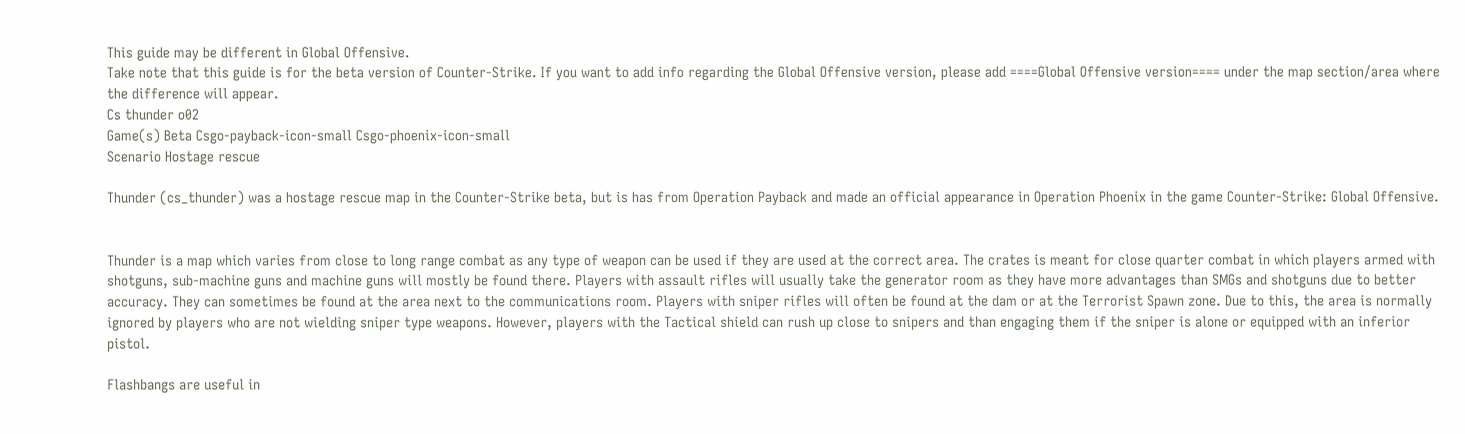This guide may be different in Global Offensive.
Take note that this guide is for the beta version of Counter-Strike. If you want to add info regarding the Global Offensive version, please add ====Global Offensive version==== under the map section/area where the difference will appear.
Cs thunder o02
Game(s) Beta Csgo-payback-icon-small Csgo-phoenix-icon-small
Scenario Hostage rescue

Thunder (cs_thunder) was a hostage rescue map in the Counter-Strike beta, but is has from Operation Payback and made an official appearance in Operation Phoenix in the game Counter-Strike: Global Offensive.


Thunder is a map which varies from close to long range combat as any type of weapon can be used if they are used at the correct area. The crates is meant for close quarter combat in which players armed with shotguns, sub-machine guns and machine guns will mostly be found there. Players with assault rifles will usually take the generator room as they have more advantages than SMGs and shotguns due to better accuracy. They can sometimes be found at the area next to the communications room. Players with sniper rifles will often be found at the dam or at the Terrorist Spawn zone. Due to this, the area is normally ignored by players who are not wielding sniper type weapons. However, players with the Tactical shield can rush up close to snipers and than engaging them if the sniper is alone or equipped with an inferior pistol.

Flashbangs are useful in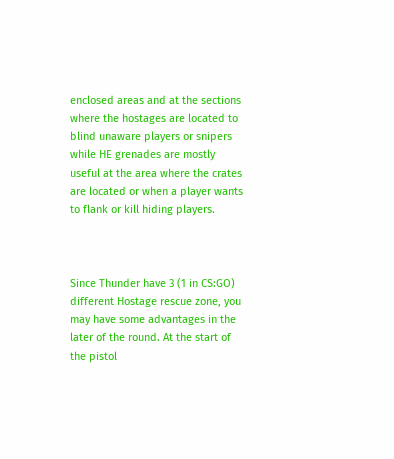enclosed areas and at the sections where the hostages are located to blind unaware players or snipers while HE grenades are mostly useful at the area where the crates are located or when a player wants to flank or kill hiding players.



Since Thunder have 3 (1 in CS:GO) different Hostage rescue zone, you may have some advantages in the later of the round. At the start of the pistol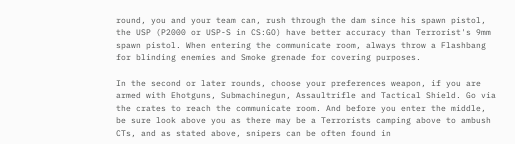round, you and your team can, rush through the dam since his spawn pistol, the USP (P2000 or USP-S in CS:GO) have better accuracy than Terrorist's 9mm spawn pistol. When entering the communicate room, always throw a Flashbang for blinding enemies and Smoke grenade for covering purposes.

In the second or later rounds, choose your preferences weapon, if you are armed with Ehotguns, Submachinegun, Assaultrifle and Tactical Shield. Go via the crates to reach the communicate room. And before you enter the middle, be sure look above you as there may be a Terrorists camping above to ambush CTs, and as stated above, snipers can be often found in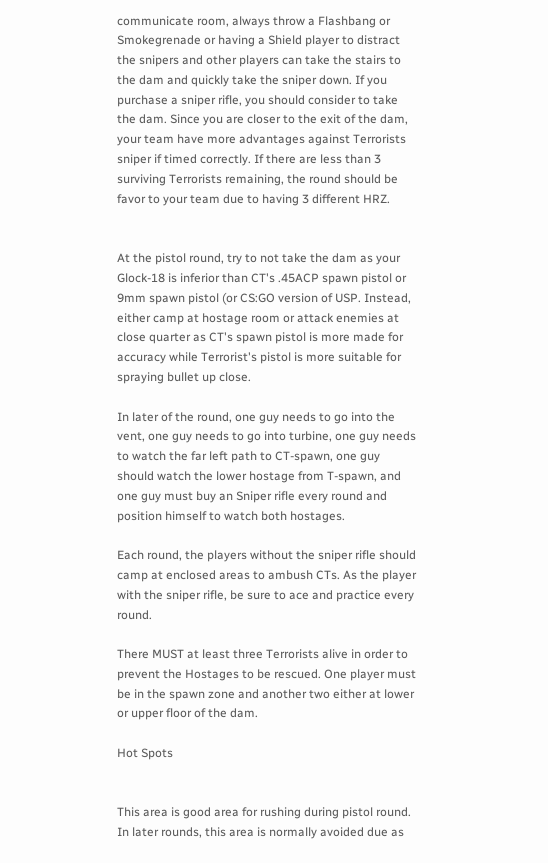communicate room, always throw a Flashbang or Smokegrenade or having a Shield player to distract the snipers and other players can take the stairs to the dam and quickly take the sniper down. If you purchase a sniper rifle, you should consider to take the dam. Since you are closer to the exit of the dam, your team have more advantages against Terrorists sniper if timed correctly. If there are less than 3 surviving Terrorists remaining, the round should be favor to your team due to having 3 different HRZ.


At the pistol round, try to not take the dam as your Glock-18 is inferior than CT's .45ACP spawn pistol or 9mm spawn pistol (or CS:GO version of USP. Instead, either camp at hostage room or attack enemies at close quarter as CT's spawn pistol is more made for accuracy while Terrorist's pistol is more suitable for spraying bullet up close.

In later of the round, one guy needs to go into the vent, one guy needs to go into turbine, one guy needs to watch the far left path to CT-spawn, one guy should watch the lower hostage from T-spawn, and one guy must buy an Sniper rifle every round and position himself to watch both hostages.

Each round, the players without the sniper rifle should camp at enclosed areas to ambush CTs. As the player with the sniper rifle, be sure to ace and practice every round.

There MUST at least three Terrorists alive in order to prevent the Hostages to be rescued. One player must be in the spawn zone and another two either at lower or upper floor of the dam.

Hot Spots


This area is good area for rushing during pistol round. In later rounds, this area is normally avoided due as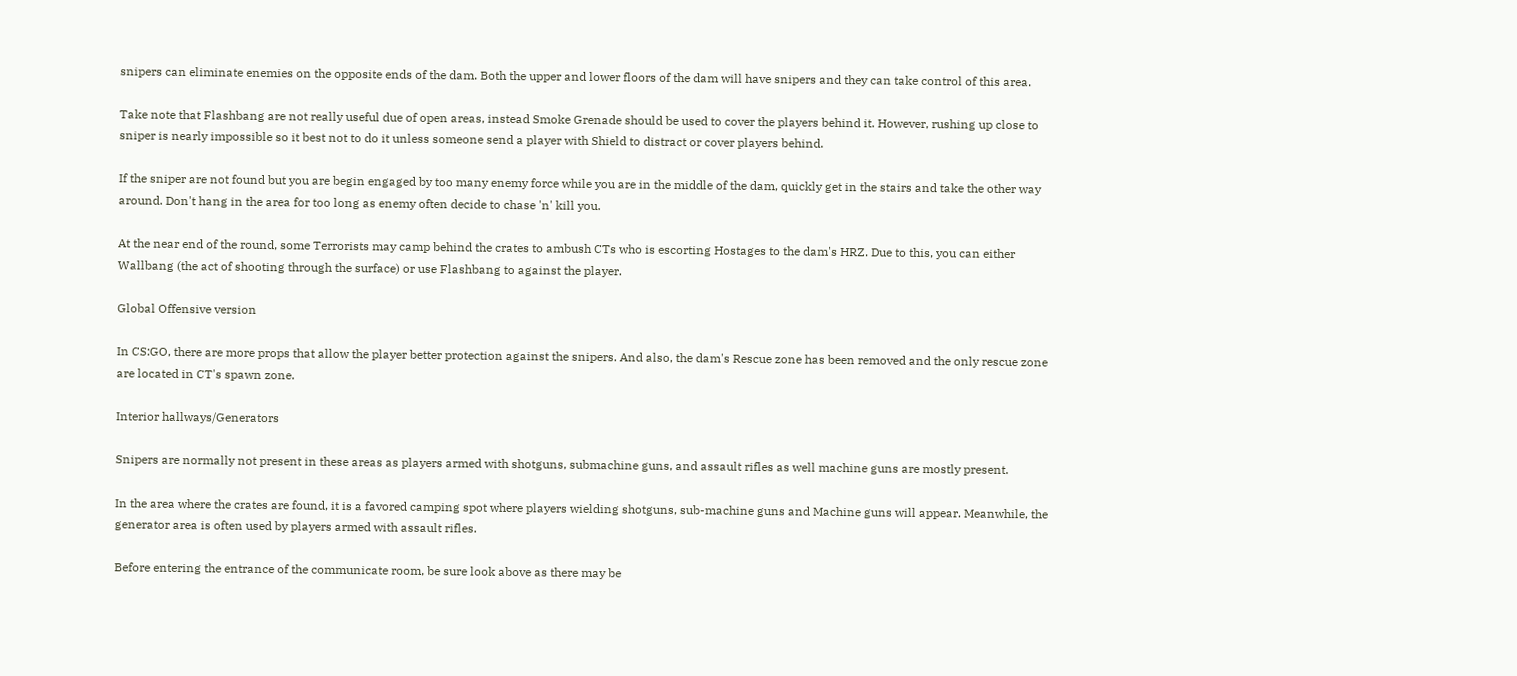snipers can eliminate enemies on the opposite ends of the dam. Both the upper and lower floors of the dam will have snipers and they can take control of this area.

Take note that Flashbang are not really useful due of open areas, instead Smoke Grenade should be used to cover the players behind it. However, rushing up close to sniper is nearly impossible so it best not to do it unless someone send a player with Shield to distract or cover players behind.

If the sniper are not found but you are begin engaged by too many enemy force while you are in the middle of the dam, quickly get in the stairs and take the other way around. Don't hang in the area for too long as enemy often decide to chase 'n' kill you.

At the near end of the round, some Terrorists may camp behind the crates to ambush CTs who is escorting Hostages to the dam's HRZ. Due to this, you can either Wallbang (the act of shooting through the surface) or use Flashbang to against the player.

Global Offensive version

In CS:GO, there are more props that allow the player better protection against the snipers. And also, the dam's Rescue zone has been removed and the only rescue zone are located in CT's spawn zone.

Interior hallways/Generators

Snipers are normally not present in these areas as players armed with shotguns, submachine guns, and assault rifles as well machine guns are mostly present.

In the area where the crates are found, it is a favored camping spot where players wielding shotguns, sub-machine guns and Machine guns will appear. Meanwhile, the generator area is often used by players armed with assault rifles.

Before entering the entrance of the communicate room, be sure look above as there may be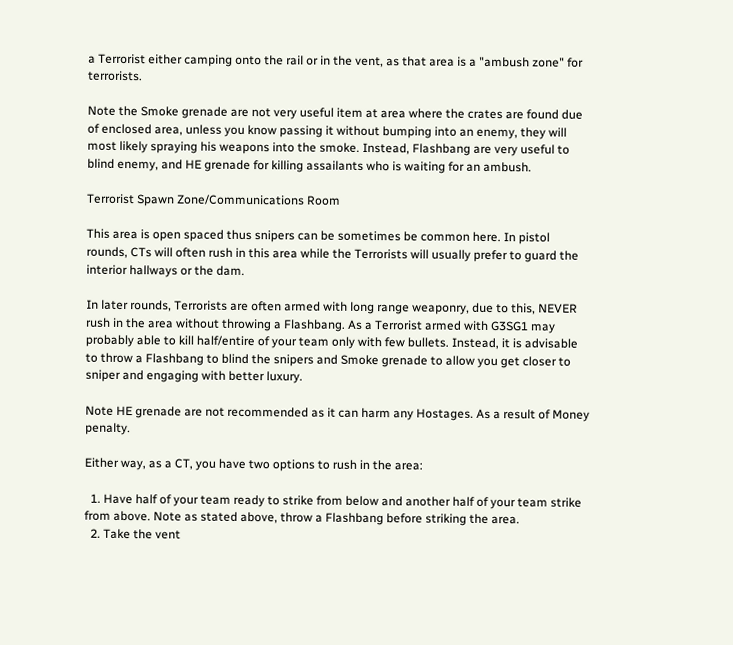a Terrorist either camping onto the rail or in the vent, as that area is a "ambush zone" for terrorists.

Note the Smoke grenade are not very useful item at area where the crates are found due of enclosed area, unless you know passing it without bumping into an enemy, they will most likely spraying his weapons into the smoke. Instead, Flashbang are very useful to blind enemy, and HE grenade for killing assailants who is waiting for an ambush.

Terrorist Spawn Zone/Communications Room

This area is open spaced thus snipers can be sometimes be common here. In pistol rounds, CTs will often rush in this area while the Terrorists will usually prefer to guard the interior hallways or the dam.

In later rounds, Terrorists are often armed with long range weaponry, due to this, NEVER rush in the area without throwing a Flashbang. As a Terrorist armed with G3SG1 may probably able to kill half/entire of your team only with few bullets. Instead, it is advisable to throw a Flashbang to blind the snipers and Smoke grenade to allow you get closer to sniper and engaging with better luxury.

Note HE grenade are not recommended as it can harm any Hostages. As a result of Money penalty.

Either way, as a CT, you have two options to rush in the area:

  1. Have half of your team ready to strike from below and another half of your team strike from above. Note as stated above, throw a Flashbang before striking the area.
  2. Take the vent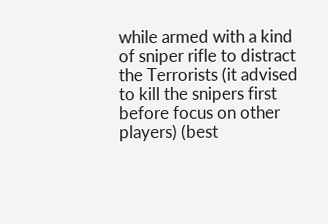while armed with a kind of sniper rifle to distract the Terrorists (it advised to kill the snipers first before focus on other players) (best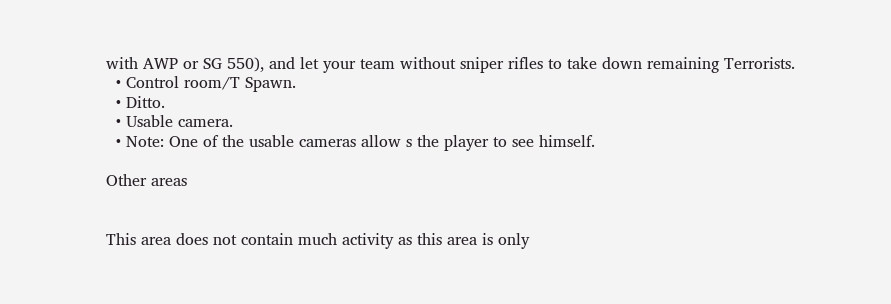with AWP or SG 550), and let your team without sniper rifles to take down remaining Terrorists.
  • Control room/T Spawn.
  • Ditto.
  • Usable camera.
  • Note: One of the usable cameras allow s the player to see himself.

Other areas


This area does not contain much activity as this area is only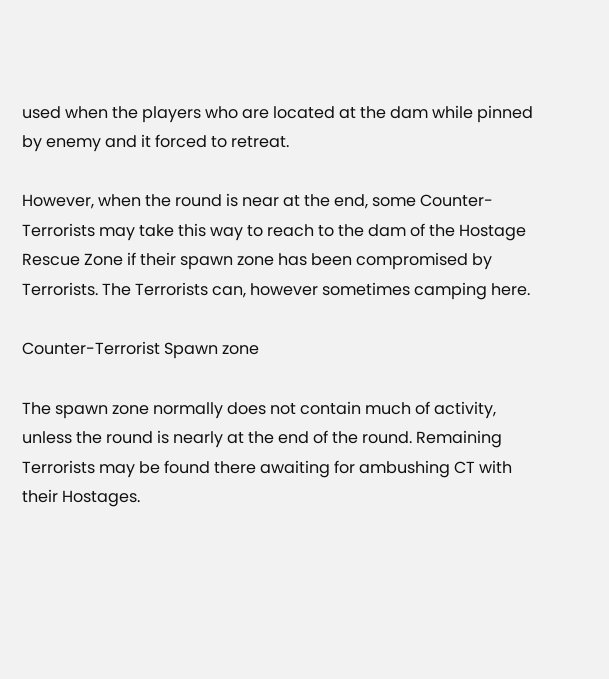used when the players who are located at the dam while pinned by enemy and it forced to retreat.

However, when the round is near at the end, some Counter-Terrorists may take this way to reach to the dam of the Hostage Rescue Zone if their spawn zone has been compromised by Terrorists. The Terrorists can, however sometimes camping here.

Counter-Terrorist Spawn zone

The spawn zone normally does not contain much of activity, unless the round is nearly at the end of the round. Remaining Terrorists may be found there awaiting for ambushing CT with their Hostages.